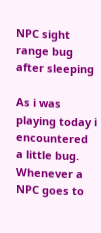NPC sight range bug after sleeping

As i was playing today i encountered a little bug. Whenever a NPC goes to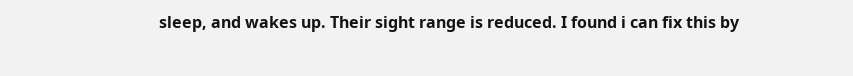sleep, and wakes up. Their sight range is reduced. I found i can fix this by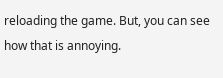reloading the game. But, you can see how that is annoying.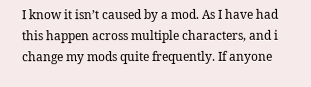I know it isn’t caused by a mod. As I have had this happen across multiple characters, and i change my mods quite frequently. If anyone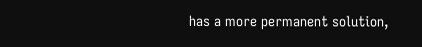has a more permanent solution,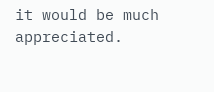it would be much appreciated.